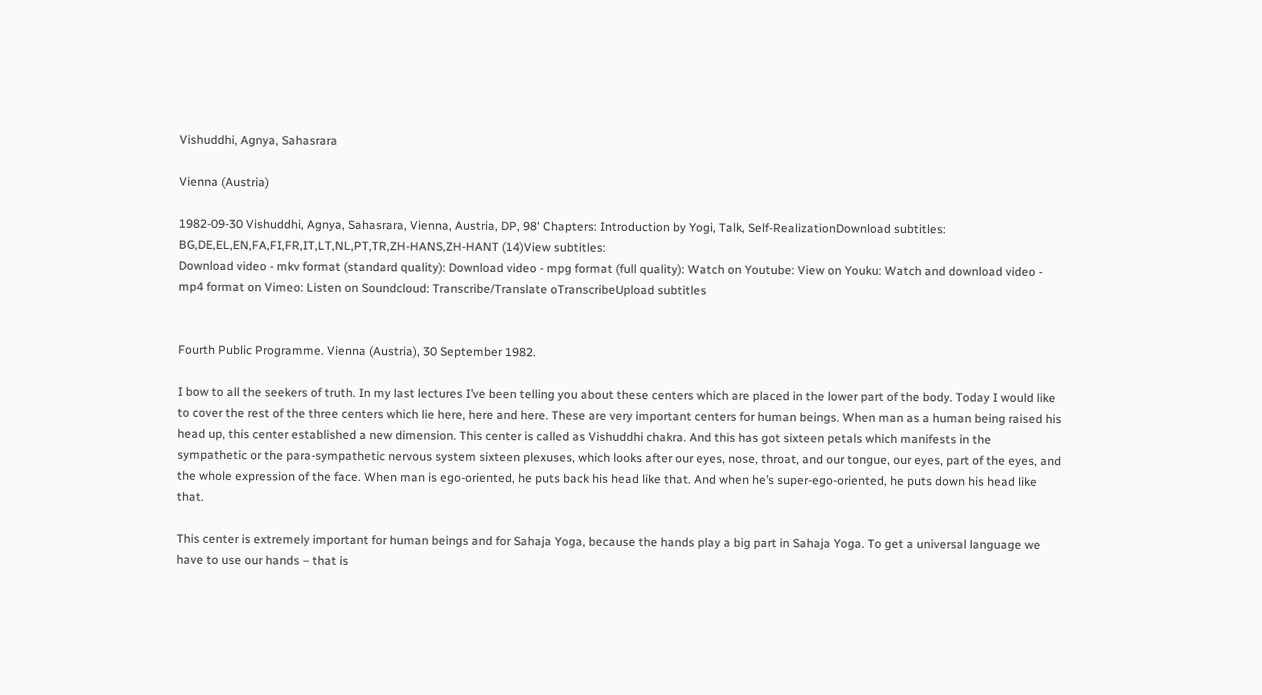Vishuddhi, Agnya, Sahasrara

Vienna (Austria)

1982-09-30 Vishuddhi, Agnya, Sahasrara, Vienna, Austria, DP, 98' Chapters: Introduction by Yogi, Talk, Self-RealizationDownload subtitles: BG,DE,EL,EN,FA,FI,FR,IT,LT,NL,PT,TR,ZH-HANS,ZH-HANT (14)View subtitles:
Download video - mkv format (standard quality): Download video - mpg format (full quality): Watch on Youtube: View on Youku: Watch and download video - mp4 format on Vimeo: Listen on Soundcloud: Transcribe/Translate oTranscribeUpload subtitles


Fourth Public Programme. Vienna (Austria), 30 September 1982.

I bow to all the seekers of truth. In my last lectures I’ve been telling you about these centers which are placed in the lower part of the body. Today I would like to cover the rest of the three centers which lie here, here and here. These are very important centers for human beings. When man as a human being raised his head up, this center established a new dimension. This center is called as Vishuddhi chakra. And this has got sixteen petals which manifests in the sympathetic or the para-sympathetic nervous system sixteen plexuses, which looks after our eyes, nose, throat, and our tongue, our eyes, part of the eyes, and the whole expression of the face. When man is ego-oriented, he puts back his head like that. And when he’s super-ego-oriented, he puts down his head like that.

This center is extremely important for human beings and for Sahaja Yoga, because the hands play a big part in Sahaja Yoga. To get a universal language we have to use our hands – that is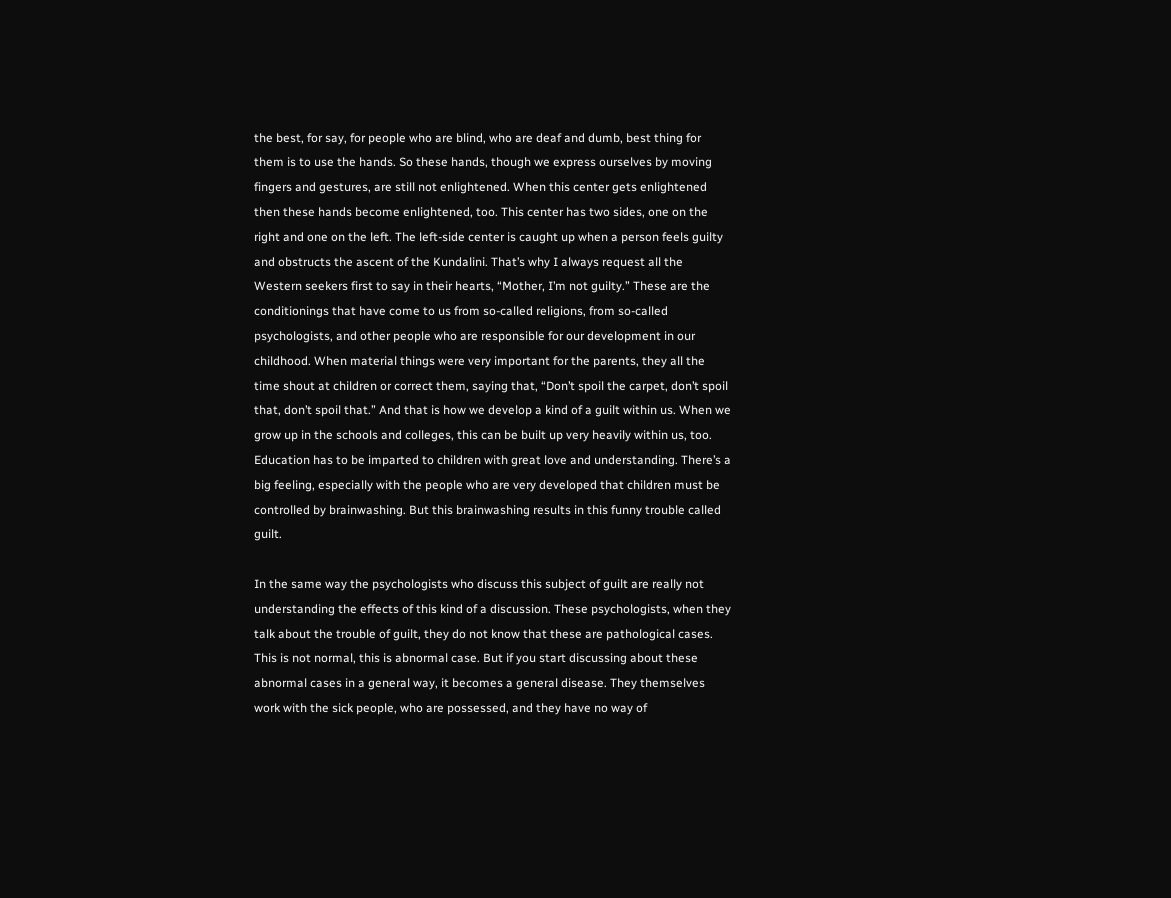the best, for say, for people who are blind, who are deaf and dumb, best thing for them is to use the hands. So these hands, though we express ourselves by moving fingers and gestures, are still not enlightened. When this center gets enlightened then these hands become enlightened, too. This center has two sides, one on the right and one on the left. The left-side center is caught up when a person feels guilty and obstructs the ascent of the Kundalini. That’s why I always request all the Western seekers first to say in their hearts, “Mother, I’m not guilty.” These are the conditionings that have come to us from so-called religions, from so-called psychologists, and other people who are responsible for our development in our childhood. When material things were very important for the parents, they all the time shout at children or correct them, saying that, “Don’t spoil the carpet, don’t spoil that, don’t spoil that.” And that is how we develop a kind of a guilt within us. When we grow up in the schools and colleges, this can be built up very heavily within us, too. Education has to be imparted to children with great love and understanding. There’s a big feeling, especially with the people who are very developed that children must be controlled by brainwashing. But this brainwashing results in this funny trouble called guilt.

In the same way the psychologists who discuss this subject of guilt are really not understanding the effects of this kind of a discussion. These psychologists, when they talk about the trouble of guilt, they do not know that these are pathological cases. This is not normal, this is abnormal case. But if you start discussing about these abnormal cases in a general way, it becomes a general disease. They themselves work with the sick people, who are possessed, and they have no way of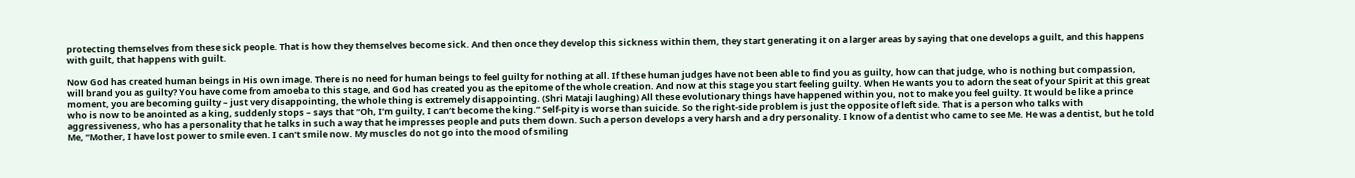protecting themselves from these sick people. That is how they themselves become sick. And then once they develop this sickness within them, they start generating it on a larger areas by saying that one develops a guilt, and this happens with guilt, that happens with guilt.

Now God has created human beings in His own image. There is no need for human beings to feel guilty for nothing at all. If these human judges have not been able to find you as guilty, how can that judge, who is nothing but compassion, will brand you as guilty? You have come from amoeba to this stage, and God has created you as the epitome of the whole creation. And now at this stage you start feeling guilty. When He wants you to adorn the seat of your Spirit at this great moment, you are becoming guilty – just very disappointing, the whole thing is extremely disappointing. (Shri Mataji laughing) All these evolutionary things have happened within you, not to make you feel guilty. It would be like a prince who is now to be anointed as a king, suddenly stops – says that “Oh, I’m guilty, I can’t become the king.” Self-pity is worse than suicide. So the right-side problem is just the opposite of left side. That is a person who talks with aggressiveness, who has a personality that he talks in such a way that he impresses people and puts them down. Such a person develops a very harsh and a dry personality. I know of a dentist who came to see Me. He was a dentist, but he told Me, “Mother, I have lost power to smile even. I can’t smile now. My muscles do not go into the mood of smiling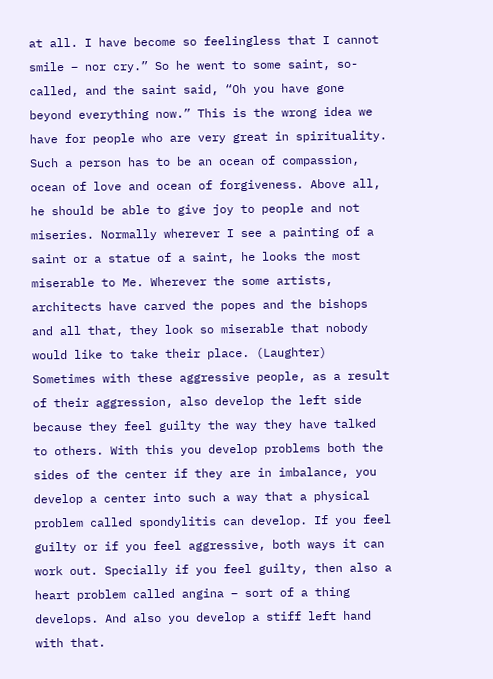at all. I have become so feelingless that I cannot smile – nor cry.” So he went to some saint, so-called, and the saint said, “Oh you have gone beyond everything now.” This is the wrong idea we have for people who are very great in spirituality. Such a person has to be an ocean of compassion, ocean of love and ocean of forgiveness. Above all, he should be able to give joy to people and not miseries. Normally wherever I see a painting of a saint or a statue of a saint, he looks the most miserable to Me. Wherever the some artists, architects have carved the popes and the bishops and all that, they look so miserable that nobody would like to take their place. (Laughter) Sometimes with these aggressive people, as a result of their aggression, also develop the left side because they feel guilty the way they have talked to others. With this you develop problems both the sides of the center if they are in imbalance, you develop a center into such a way that a physical problem called spondylitis can develop. If you feel guilty or if you feel aggressive, both ways it can work out. Specially if you feel guilty, then also a heart problem called angina – sort of a thing develops. And also you develop a stiff left hand with that.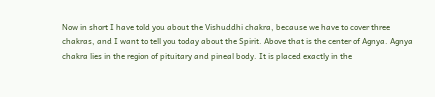Now in short I have told you about the Vishuddhi chakra, because we have to cover three chakras, and I want to tell you today about the Spirit. Above that is the center of Agnya. Agnya chakra lies in the region of pituitary and pineal body. It is placed exactly in the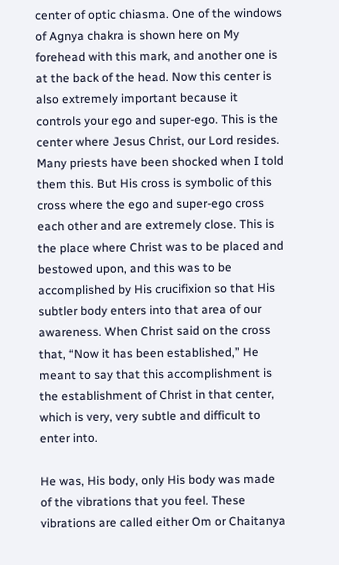center of optic chiasma. One of the windows of Agnya chakra is shown here on My forehead with this mark, and another one is at the back of the head. Now this center is also extremely important because it controls your ego and super-ego. This is the center where Jesus Christ, our Lord resides. Many priests have been shocked when I told them this. But His cross is symbolic of this cross where the ego and super-ego cross each other and are extremely close. This is the place where Christ was to be placed and bestowed upon, and this was to be accomplished by His crucifixion so that His subtler body enters into that area of our awareness. When Christ said on the cross that, “Now it has been established,” He meant to say that this accomplishment is the establishment of Christ in that center, which is very, very subtle and difficult to enter into.

He was, His body, only His body was made of the vibrations that you feel. These vibrations are called either Om or Chaitanya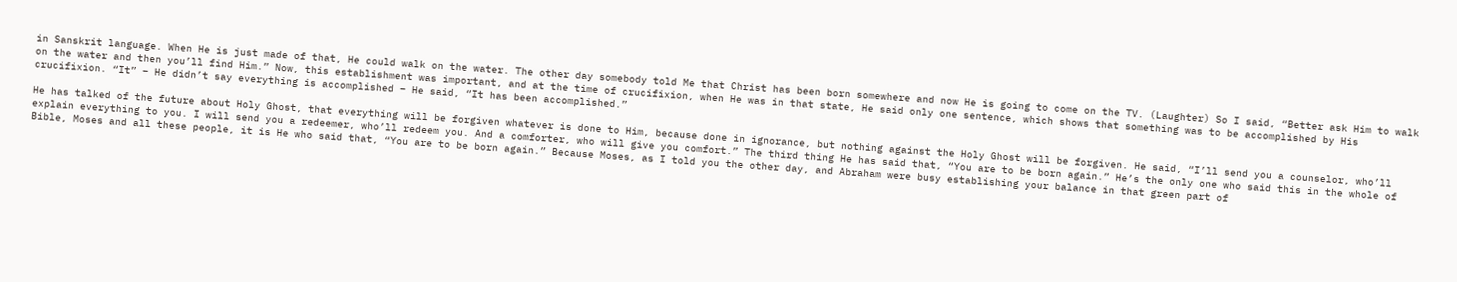in Sanskrit language. When He is just made of that, He could walk on the water. The other day somebody told Me that Christ has been born somewhere and now He is going to come on the TV. (Laughter) So I said, “Better ask Him to walk on the water and then you’ll find Him.” Now, this establishment was important, and at the time of crucifixion, when He was in that state, He said only one sentence, which shows that something was to be accomplished by His crucifixion. “It” – He didn’t say everything is accomplished – He said, “It has been accomplished.”

He has talked of the future about Holy Ghost, that everything will be forgiven whatever is done to Him, because done in ignorance, but nothing against the Holy Ghost will be forgiven. He said, “I’ll send you a counselor, who’ll explain everything to you. I will send you a redeemer, who’ll redeem you. And a comforter, who will give you comfort.” The third thing He has said that, “You are to be born again.” He’s the only one who said this in the whole of Bible, Moses and all these people, it is He who said that, “You are to be born again.” Because Moses, as I told you the other day, and Abraham were busy establishing your balance in that green part of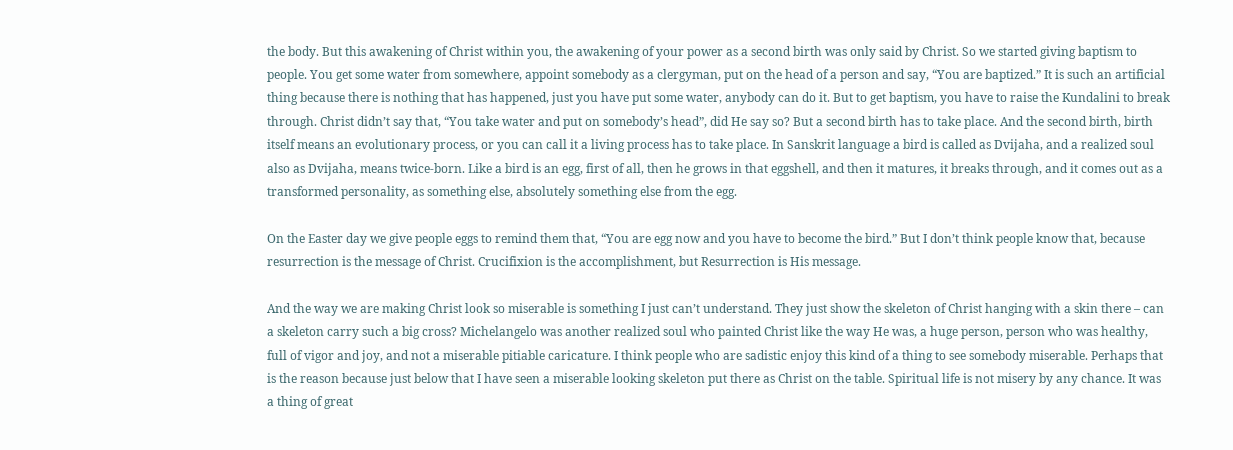the body. But this awakening of Christ within you, the awakening of your power as a second birth was only said by Christ. So we started giving baptism to people. You get some water from somewhere, appoint somebody as a clergyman, put on the head of a person and say, “You are baptized.” It is such an artificial thing because there is nothing that has happened, just you have put some water, anybody can do it. But to get baptism, you have to raise the Kundalini to break through. Christ didn’t say that, “You take water and put on somebody’s head”, did He say so? But a second birth has to take place. And the second birth, birth itself means an evolutionary process, or you can call it a living process has to take place. In Sanskrit language a bird is called as Dvijaha, and a realized soul also as Dvijaha, means twice-born. Like a bird is an egg, first of all, then he grows in that eggshell, and then it matures, it breaks through, and it comes out as a transformed personality, as something else, absolutely something else from the egg.

On the Easter day we give people eggs to remind them that, “You are egg now and you have to become the bird.” But I don’t think people know that, because resurrection is the message of Christ. Crucifixion is the accomplishment, but Resurrection is His message.

And the way we are making Christ look so miserable is something I just can’t understand. They just show the skeleton of Christ hanging with a skin there – can a skeleton carry such a big cross? Michelangelo was another realized soul who painted Christ like the way He was, a huge person, person who was healthy, full of vigor and joy, and not a miserable pitiable caricature. I think people who are sadistic enjoy this kind of a thing to see somebody miserable. Perhaps that is the reason because just below that I have seen a miserable looking skeleton put there as Christ on the table. Spiritual life is not misery by any chance. It was a thing of great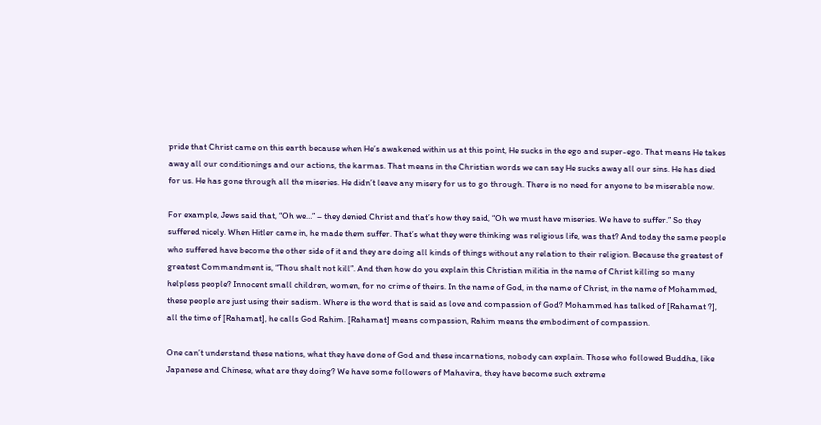pride that Christ came on this earth because when He’s awakened within us at this point, He sucks in the ego and super-ego. That means He takes away all our conditionings and our actions, the karmas. That means in the Christian words we can say He sucks away all our sins. He has died for us. He has gone through all the miseries. He didn’t leave any misery for us to go through. There is no need for anyone to be miserable now.

For example, Jews said that, “Oh we…” – they denied Christ and that’s how they said, “Oh we must have miseries. We have to suffer.” So they suffered nicely. When Hitler came in, he made them suffer. That’s what they were thinking was religious life, was that? And today the same people who suffered have become the other side of it and they are doing all kinds of things without any relation to their religion. Because the greatest of greatest Commandment is, “Thou shalt not kill”. And then how do you explain this Christian militia in the name of Christ killing so many helpless people? Innocent small children, women, for no crime of theirs. In the name of God, in the name of Christ, in the name of Mohammed, these people are just using their sadism. Where is the word that is said as love and compassion of God? Mohammed has talked of [Rahamat ?], all the time of [Rahamat], he calls God Rahim. [Rahamat] means compassion, Rahim means the embodiment of compassion.

One can’t understand these nations, what they have done of God and these incarnations, nobody can explain. Those who followed Buddha, like Japanese and Chinese, what are they doing? We have some followers of Mahavira, they have become such extreme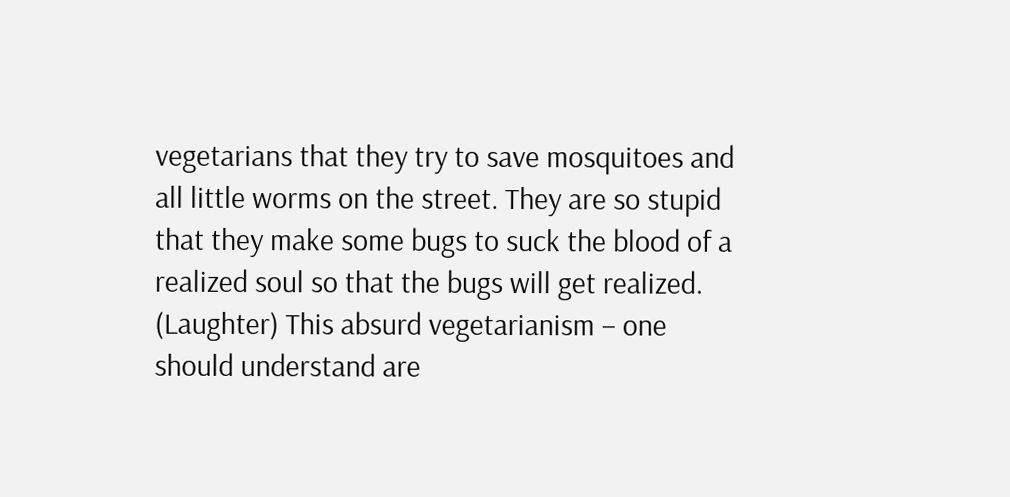vegetarians that they try to save mosquitoes and all little worms on the street. They are so stupid that they make some bugs to suck the blood of a realized soul so that the bugs will get realized. (Laughter) This absurd vegetarianism – one should understand are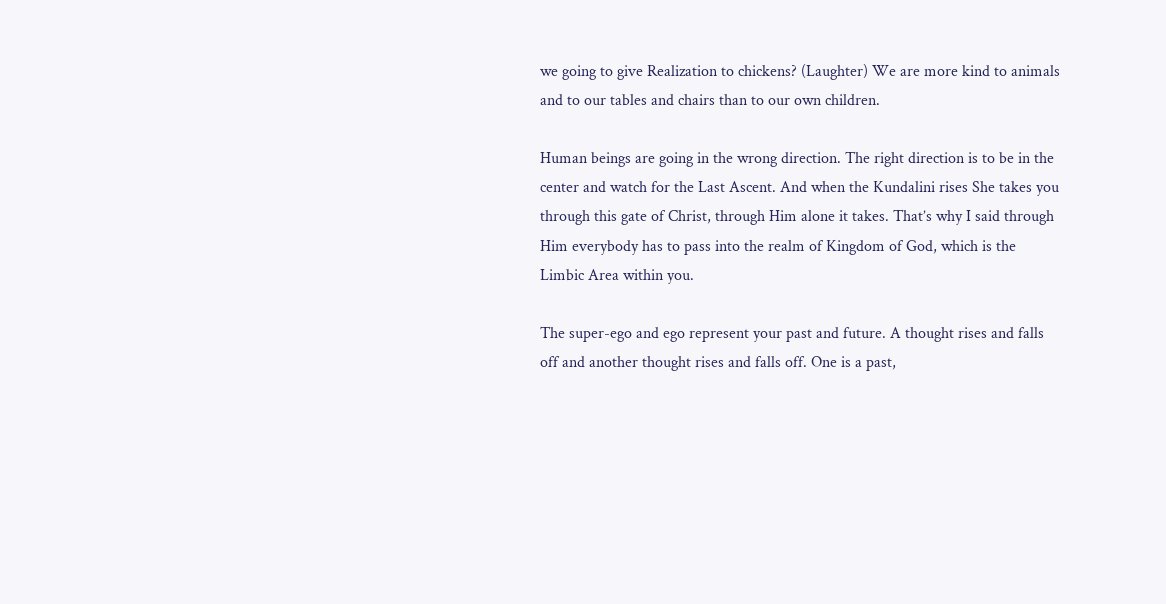we going to give Realization to chickens? (Laughter) We are more kind to animals and to our tables and chairs than to our own children.

Human beings are going in the wrong direction. The right direction is to be in the center and watch for the Last Ascent. And when the Kundalini rises She takes you through this gate of Christ, through Him alone it takes. That’s why I said through Him everybody has to pass into the realm of Kingdom of God, which is the Limbic Area within you.

The super-ego and ego represent your past and future. A thought rises and falls off and another thought rises and falls off. One is a past,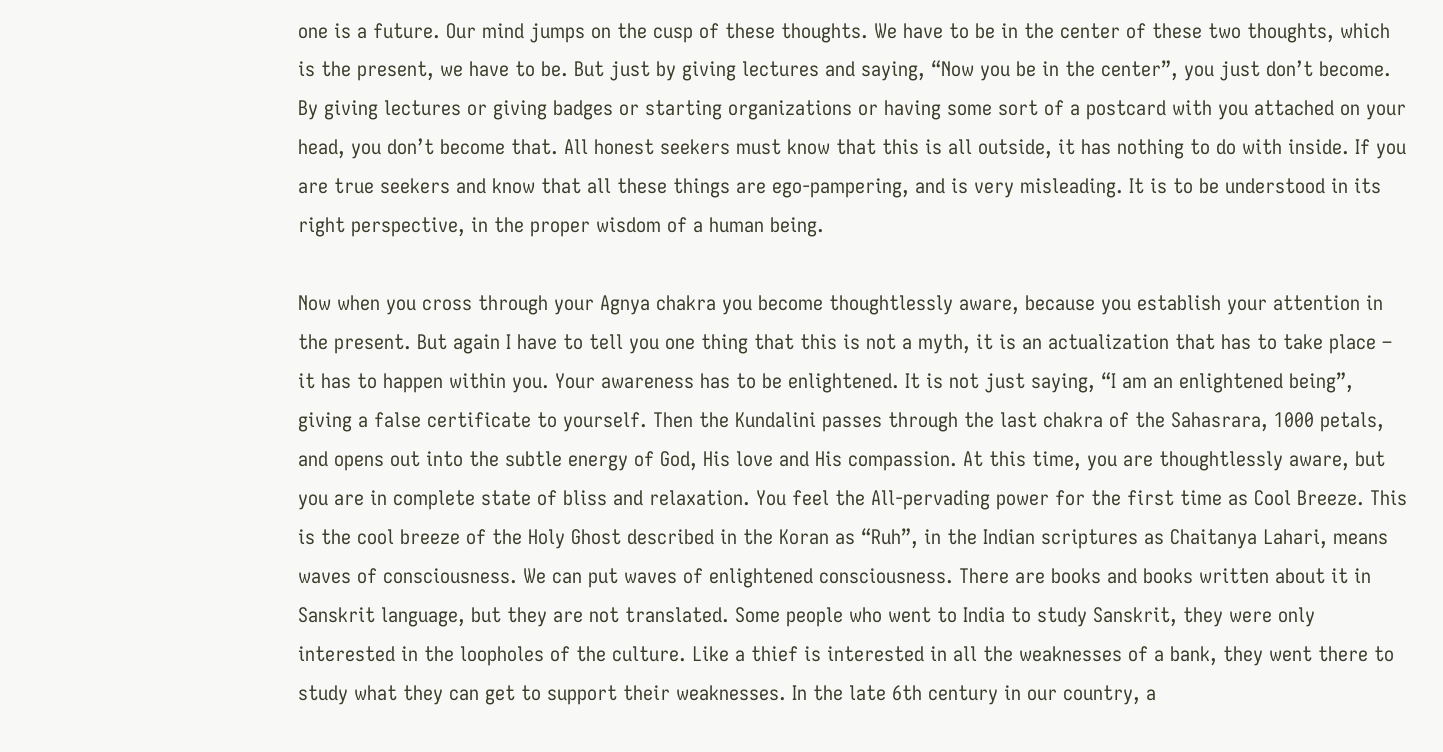one is a future. Our mind jumps on the cusp of these thoughts. We have to be in the center of these two thoughts, which is the present, we have to be. But just by giving lectures and saying, “Now you be in the center”, you just don’t become. By giving lectures or giving badges or starting organizations or having some sort of a postcard with you attached on your head, you don’t become that. All honest seekers must know that this is all outside, it has nothing to do with inside. If you are true seekers and know that all these things are ego-pampering, and is very misleading. It is to be understood in its right perspective, in the proper wisdom of a human being.

Now when you cross through your Agnya chakra you become thoughtlessly aware, because you establish your attention in the present. But again I have to tell you one thing that this is not a myth, it is an actualization that has to take place – it has to happen within you. Your awareness has to be enlightened. It is not just saying, “I am an enlightened being”, giving a false certificate to yourself. Then the Kundalini passes through the last chakra of the Sahasrara, 1000 petals, and opens out into the subtle energy of God, His love and His compassion. At this time, you are thoughtlessly aware, but you are in complete state of bliss and relaxation. You feel the All-pervading power for the first time as Cool Breeze. This is the cool breeze of the Holy Ghost described in the Koran as “Ruh”, in the Indian scriptures as Chaitanya Lahari, means waves of consciousness. We can put waves of enlightened consciousness. There are books and books written about it in Sanskrit language, but they are not translated. Some people who went to India to study Sanskrit, they were only interested in the loopholes of the culture. Like a thief is interested in all the weaknesses of a bank, they went there to study what they can get to support their weaknesses. In the late 6th century in our country, a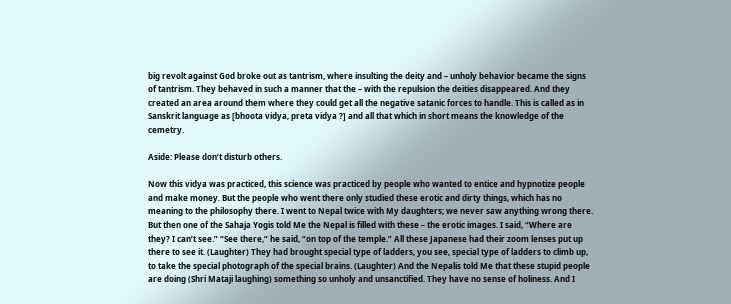big revolt against God broke out as tantrism, where insulting the deity and – unholy behavior became the signs of tantrism. They behaved in such a manner that the – with the repulsion the deities disappeared. And they created an area around them where they could get all the negative satanic forces to handle. This is called as in Sanskrit language as [bhoota vidya, preta vidya ?] and all that which in short means the knowledge of the cemetry.

Aside: Please don’t disturb others.

Now this vidya was practiced, this science was practiced by people who wanted to entice and hypnotize people and make money. But the people who went there only studied these erotic and dirty things, which has no meaning to the philosophy there. I went to Nepal twice with My daughters; we never saw anything wrong there. But then one of the Sahaja Yogis told Me the Nepal is filled with these – the erotic images. I said, “Where are they? I can’t see.” “See there,” he said, “on top of the temple.” All these Japanese had their zoom lenses put up there to see it. (Laughter) They had brought special type of ladders, you see, special type of ladders to climb up, to take the special photograph of the special brains. (Laughter) And the Nepalis told Me that these stupid people are doing (Shri Mataji laughing) something so unholy and unsanctified. They have no sense of holiness. And I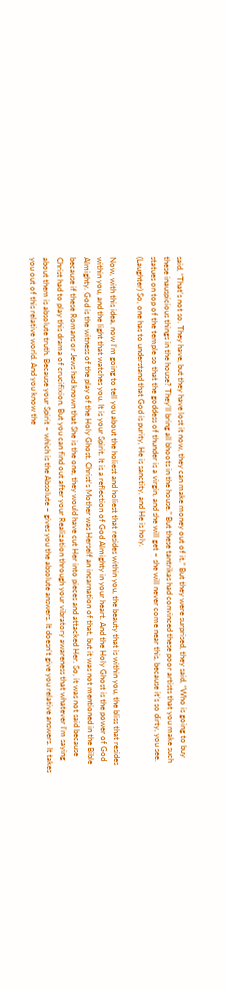said, “That’s not so. They have, but they have lost it now, they can make money out of it.” But they were surprised, they said, “Who is going to buy these inauspicious things in the house? They’ll bring all bhoots in the house.” But these tantrikas had convinced these poor artists that you make such statues on top of the temple so that the goddess of thunder is a virgin, and she will get – she will never come near this, because it’s so dirty, you see. (Laughter) So, one has to understand that God is purity, He is sanctity, and He is holy.

Now, with this idea, now I’m going to tell you about the holiest and holiest that resides within you, the beauty that is within you, the bliss that resides within you, and the light that watches you. It is your Spirit. It is a reflection of God Almighty in your heart. And the Holy Ghost is the power of God Almighty. God is the witness of the play of the Holy Ghost. Christ’s Mother was Herself an incarnation of that, but it was not mentioned in the Bible because if these Romans or Jews had known that She is the one, they would have cut Her into pieces and attacked Her. So, it was not said because Christ had to play this drama of crucifixion. But you can find out after your Realization through your vibratory awareness that whatever I’m saying about them is absolute truth. Because your Spirit – which is the Absolute – gives you the absolute answers. It doesn’t give you relative answers. It takes you out of this relative world. And you know the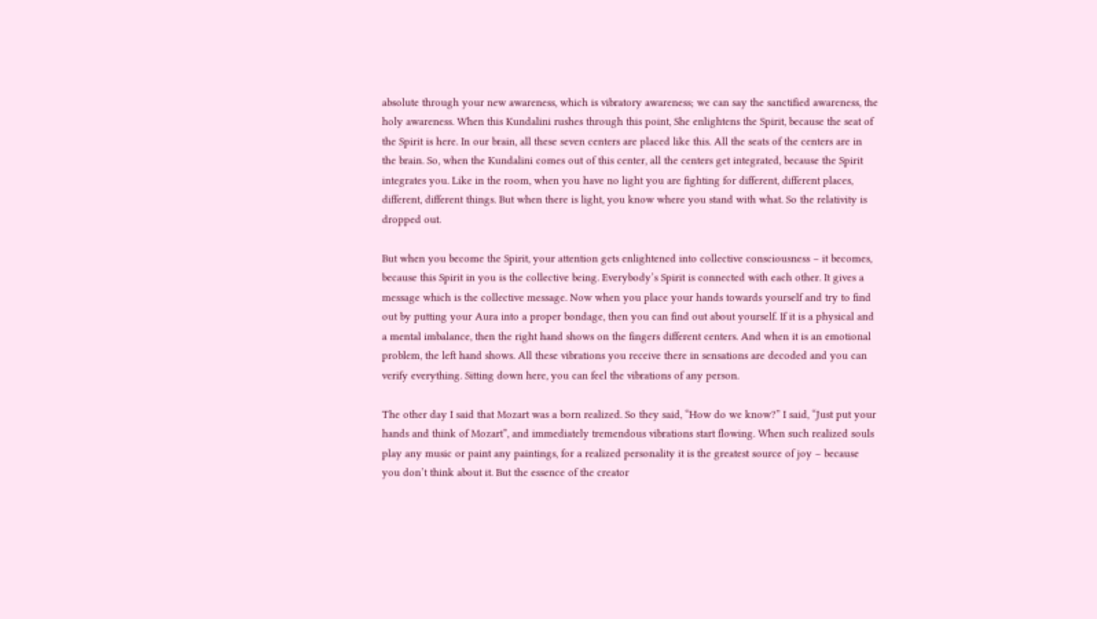absolute through your new awareness, which is vibratory awareness; we can say the sanctified awareness, the holy awareness. When this Kundalini rushes through this point, She enlightens the Spirit, because the seat of the Spirit is here. In our brain, all these seven centers are placed like this. All the seats of the centers are in the brain. So, when the Kundalini comes out of this center, all the centers get integrated, because the Spirit integrates you. Like in the room, when you have no light you are fighting for different, different places, different, different things. But when there is light, you know where you stand with what. So the relativity is dropped out.

But when you become the Spirit, your attention gets enlightened into collective consciousness – it becomes, because this Spirit in you is the collective being. Everybody’s Spirit is connected with each other. It gives a message which is the collective message. Now when you place your hands towards yourself and try to find out by putting your Aura into a proper bondage, then you can find out about yourself. If it is a physical and a mental imbalance, then the right hand shows on the fingers different centers. And when it is an emotional problem, the left hand shows. All these vibrations you receive there in sensations are decoded and you can verify everything. Sitting down here, you can feel the vibrations of any person.

The other day I said that Mozart was a born realized. So they said, “How do we know?” I said, “Just put your hands and think of Mozart”, and immediately tremendous vibrations start flowing. When such realized souls play any music or paint any paintings, for a realized personality it is the greatest source of joy – because you don’t think about it. But the essence of the creator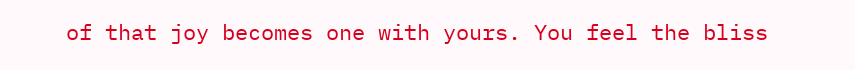of that joy becomes one with yours. You feel the bliss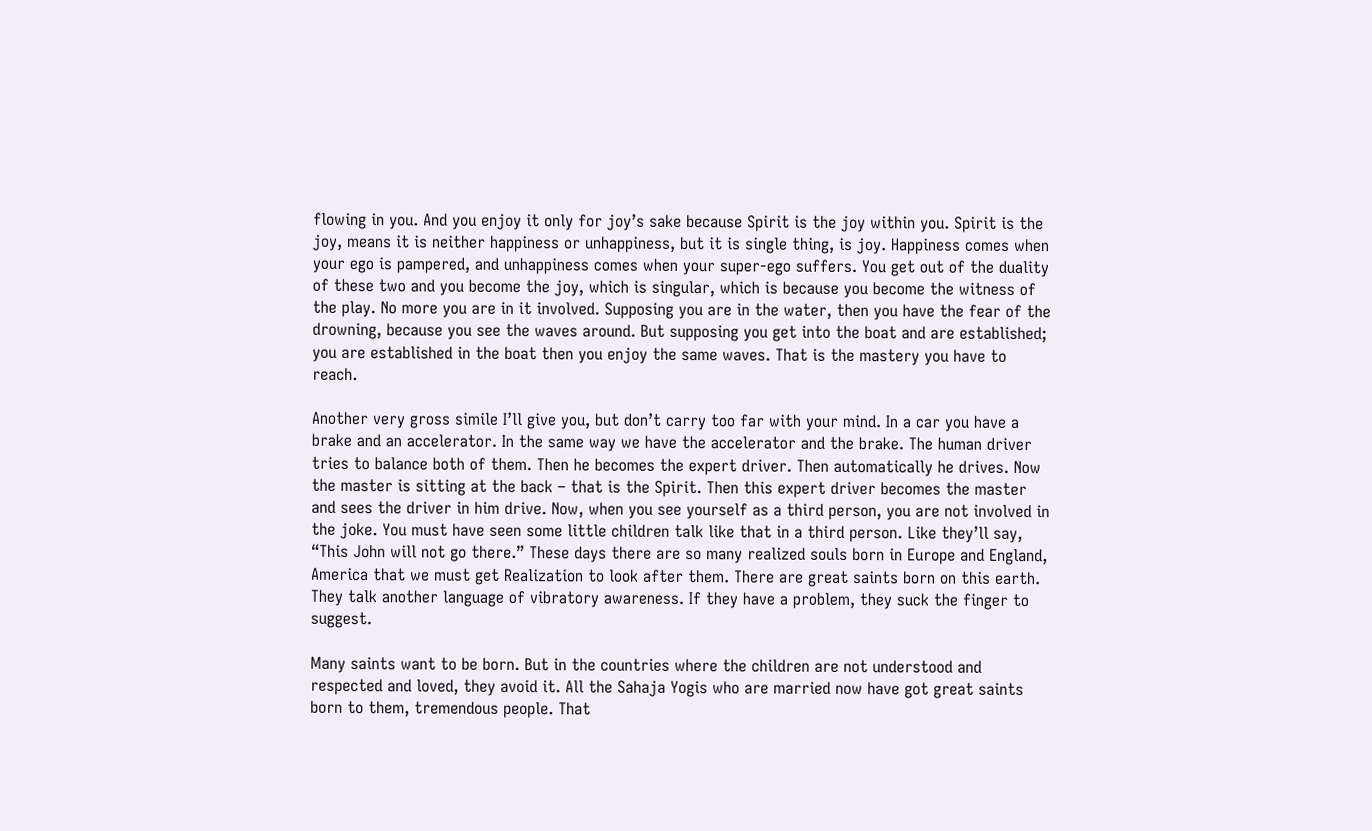flowing in you. And you enjoy it only for joy’s sake because Spirit is the joy within you. Spirit is the joy, means it is neither happiness or unhappiness, but it is single thing, is joy. Happiness comes when your ego is pampered, and unhappiness comes when your super-ego suffers. You get out of the duality of these two and you become the joy, which is singular, which is because you become the witness of the play. No more you are in it involved. Supposing you are in the water, then you have the fear of the drowning, because you see the waves around. But supposing you get into the boat and are established; you are established in the boat then you enjoy the same waves. That is the mastery you have to reach.

Another very gross simile I’ll give you, but don’t carry too far with your mind. In a car you have a brake and an accelerator. In the same way we have the accelerator and the brake. The human driver tries to balance both of them. Then he becomes the expert driver. Then automatically he drives. Now the master is sitting at the back – that is the Spirit. Then this expert driver becomes the master and sees the driver in him drive. Now, when you see yourself as a third person, you are not involved in the joke. You must have seen some little children talk like that in a third person. Like they’ll say, “This John will not go there.” These days there are so many realized souls born in Europe and England, America that we must get Realization to look after them. There are great saints born on this earth. They talk another language of vibratory awareness. If they have a problem, they suck the finger to suggest.

Many saints want to be born. But in the countries where the children are not understood and respected and loved, they avoid it. All the Sahaja Yogis who are married now have got great saints born to them, tremendous people. That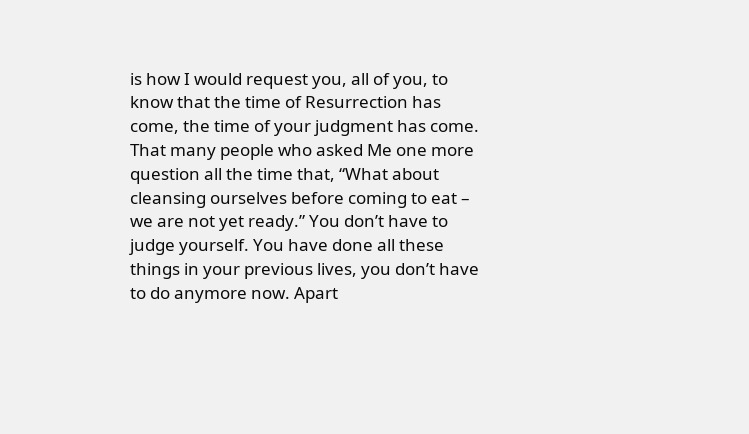is how I would request you, all of you, to know that the time of Resurrection has come, the time of your judgment has come. That many people who asked Me one more question all the time that, “What about cleansing ourselves before coming to eat – we are not yet ready.” You don’t have to judge yourself. You have done all these things in your previous lives, you don’t have to do anymore now. Apart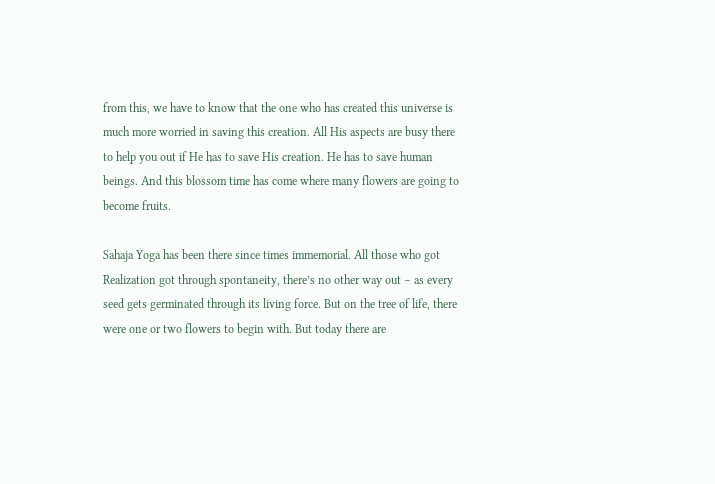from this, we have to know that the one who has created this universe is much more worried in saving this creation. All His aspects are busy there to help you out if He has to save His creation. He has to save human beings. And this blossom time has come where many flowers are going to become fruits.

Sahaja Yoga has been there since times immemorial. All those who got Realization got through spontaneity, there’s no other way out – as every seed gets germinated through its living force. But on the tree of life, there were one or two flowers to begin with. But today there are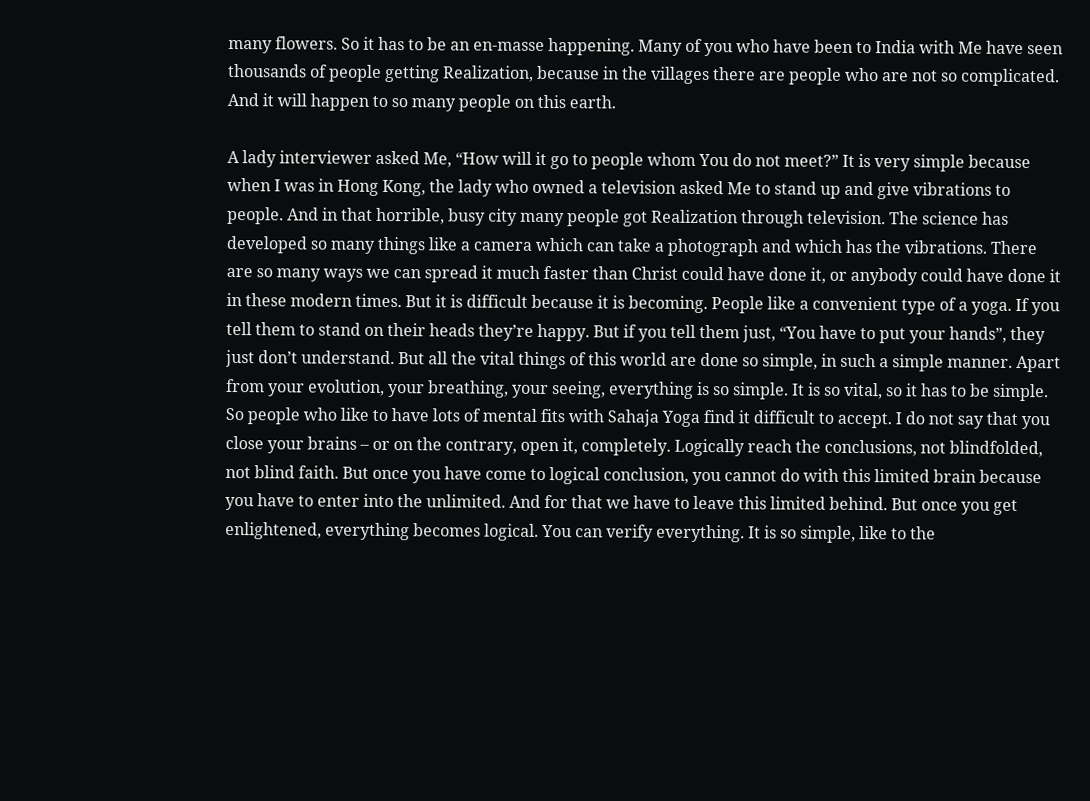many flowers. So it has to be an en-masse happening. Many of you who have been to India with Me have seen thousands of people getting Realization, because in the villages there are people who are not so complicated. And it will happen to so many people on this earth.

A lady interviewer asked Me, “How will it go to people whom You do not meet?” It is very simple because when I was in Hong Kong, the lady who owned a television asked Me to stand up and give vibrations to people. And in that horrible, busy city many people got Realization through television. The science has developed so many things like a camera which can take a photograph and which has the vibrations. There are so many ways we can spread it much faster than Christ could have done it, or anybody could have done it in these modern times. But it is difficult because it is becoming. People like a convenient type of a yoga. If you tell them to stand on their heads they’re happy. But if you tell them just, “You have to put your hands”, they just don’t understand. But all the vital things of this world are done so simple, in such a simple manner. Apart from your evolution, your breathing, your seeing, everything is so simple. It is so vital, so it has to be simple. So people who like to have lots of mental fits with Sahaja Yoga find it difficult to accept. I do not say that you close your brains – or on the contrary, open it, completely. Logically reach the conclusions, not blindfolded, not blind faith. But once you have come to logical conclusion, you cannot do with this limited brain because you have to enter into the unlimited. And for that we have to leave this limited behind. But once you get enlightened, everything becomes logical. You can verify everything. It is so simple, like to the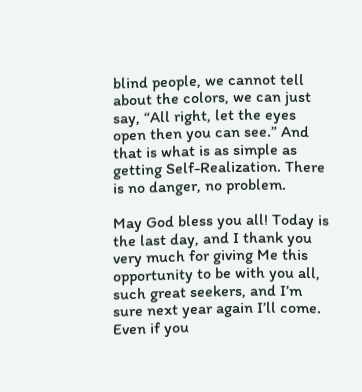blind people, we cannot tell about the colors, we can just say, “All right, let the eyes open then you can see.” And that is what is as simple as getting Self-Realization. There is no danger, no problem.

May God bless you all! Today is the last day, and I thank you very much for giving Me this opportunity to be with you all, such great seekers, and I’m sure next year again I’ll come. Even if you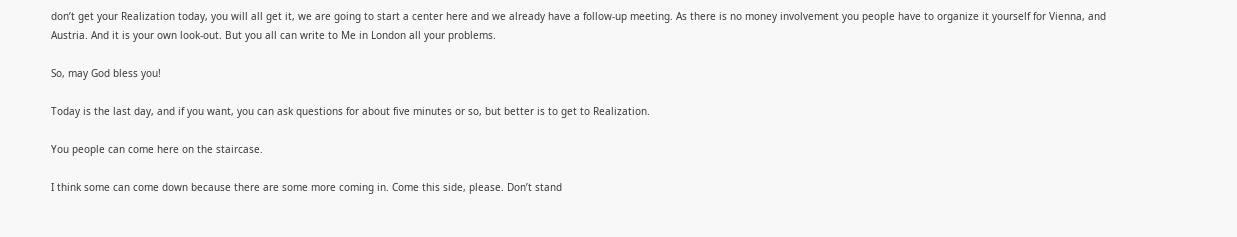don’t get your Realization today, you will all get it, we are going to start a center here and we already have a follow-up meeting. As there is no money involvement you people have to organize it yourself for Vienna, and Austria. And it is your own look-out. But you all can write to Me in London all your problems.

So, may God bless you!

Today is the last day, and if you want, you can ask questions for about five minutes or so, but better is to get to Realization.

You people can come here on the staircase.

I think some can come down because there are some more coming in. Come this side, please. Don’t stand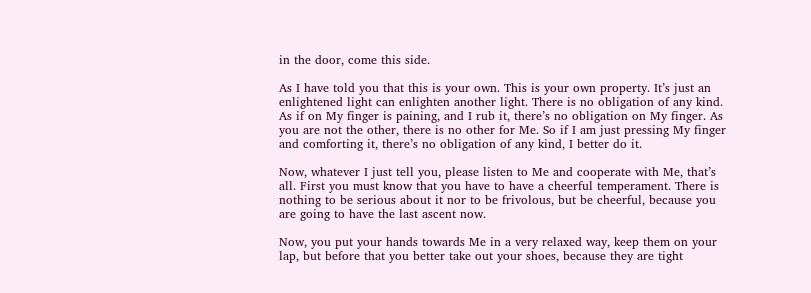in the door, come this side.

As I have told you that this is your own. This is your own property. It’s just an enlightened light can enlighten another light. There is no obligation of any kind. As if on My finger is paining, and I rub it, there’s no obligation on My finger. As you are not the other, there is no other for Me. So if I am just pressing My finger and comforting it, there’s no obligation of any kind, I better do it.

Now, whatever I just tell you, please listen to Me and cooperate with Me, that’s all. First you must know that you have to have a cheerful temperament. There is nothing to be serious about it nor to be frivolous, but be cheerful, because you are going to have the last ascent now.

Now, you put your hands towards Me in a very relaxed way, keep them on your lap, but before that you better take out your shoes, because they are tight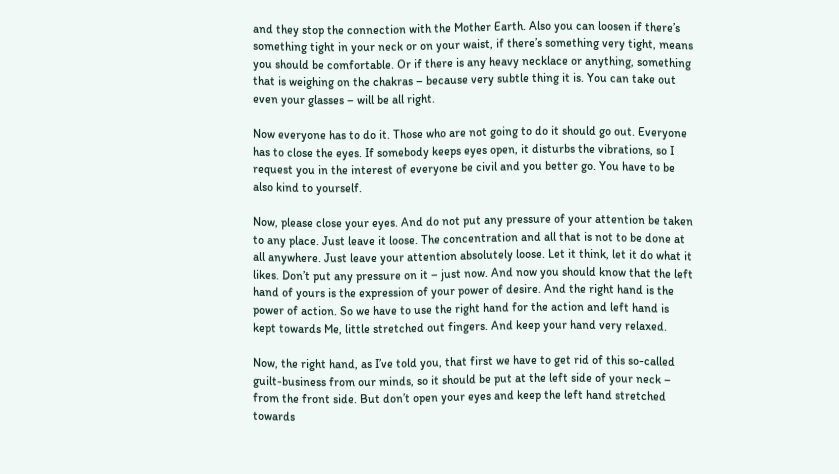and they stop the connection with the Mother Earth. Also you can loosen if there’s something tight in your neck or on your waist, if there’s something very tight, means you should be comfortable. Or if there is any heavy necklace or anything, something that is weighing on the chakras – because very subtle thing it is. You can take out even your glasses – will be all right.

Now everyone has to do it. Those who are not going to do it should go out. Everyone has to close the eyes. If somebody keeps eyes open, it disturbs the vibrations, so I request you in the interest of everyone be civil and you better go. You have to be also kind to yourself.

Now, please close your eyes. And do not put any pressure of your attention be taken to any place. Just leave it loose. The concentration and all that is not to be done at all anywhere. Just leave your attention absolutely loose. Let it think, let it do what it likes. Don’t put any pressure on it – just now. And now you should know that the left hand of yours is the expression of your power of desire. And the right hand is the power of action. So we have to use the right hand for the action and left hand is kept towards Me, little stretched out fingers. And keep your hand very relaxed.

Now, the right hand, as I’ve told you, that first we have to get rid of this so-called guilt-business from our minds, so it should be put at the left side of your neck – from the front side. But don’t open your eyes and keep the left hand stretched towards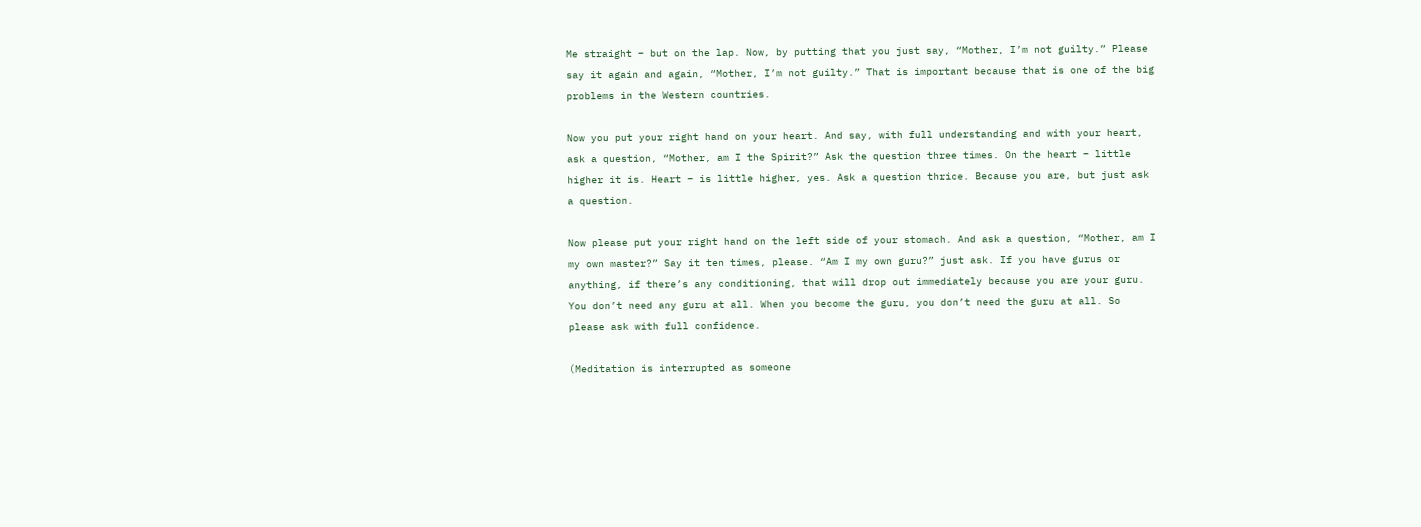Me straight – but on the lap. Now, by putting that you just say, “Mother, I’m not guilty.” Please say it again and again, “Mother, I’m not guilty.” That is important because that is one of the big problems in the Western countries.

Now you put your right hand on your heart. And say, with full understanding and with your heart, ask a question, “Mother, am I the Spirit?” Ask the question three times. On the heart – little higher it is. Heart – is little higher, yes. Ask a question thrice. Because you are, but just ask a question.

Now please put your right hand on the left side of your stomach. And ask a question, “Mother, am I my own master?” Say it ten times, please. “Am I my own guru?” just ask. If you have gurus or anything, if there’s any conditioning, that will drop out immediately because you are your guru. You don’t need any guru at all. When you become the guru, you don’t need the guru at all. So please ask with full confidence.

(Meditation is interrupted as someone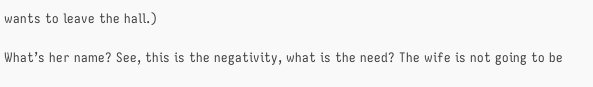wants to leave the hall.)

What’s her name? See, this is the negativity, what is the need? The wife is not going to be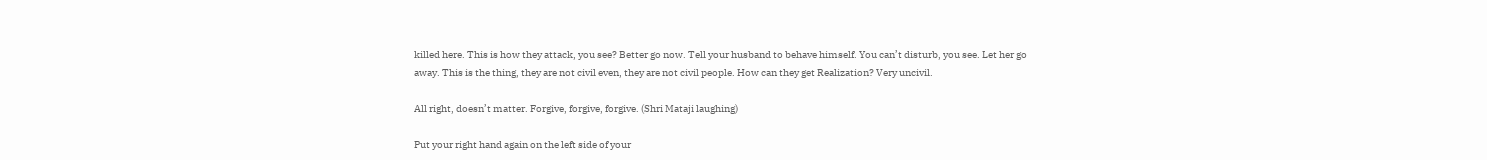killed here. This is how they attack, you see? Better go now. Tell your husband to behave himself. You can’t disturb, you see. Let her go away. This is the thing, they are not civil even, they are not civil people. How can they get Realization? Very uncivil.

All right, doesn’t matter. Forgive, forgive, forgive. (Shri Mataji laughing)

Put your right hand again on the left side of your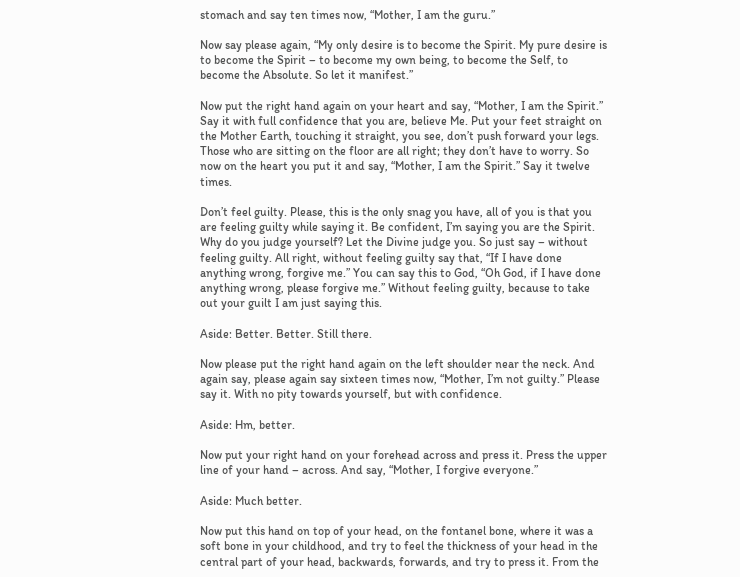stomach and say ten times now, “Mother, I am the guru.”

Now say please again, “My only desire is to become the Spirit. My pure desire is to become the Spirit – to become my own being, to become the Self, to become the Absolute. So let it manifest.”

Now put the right hand again on your heart and say, “Mother, I am the Spirit.” Say it with full confidence that you are, believe Me. Put your feet straight on the Mother Earth, touching it straight, you see, don’t push forward your legs. Those who are sitting on the floor are all right; they don’t have to worry. So now on the heart you put it and say, “Mother, I am the Spirit.” Say it twelve times.

Don’t feel guilty. Please, this is the only snag you have, all of you is that you are feeling guilty while saying it. Be confident, I’m saying you are the Spirit. Why do you judge yourself? Let the Divine judge you. So just say – without feeling guilty. All right, without feeling guilty say that, “If I have done anything wrong, forgive me.” You can say this to God, “Oh God, if I have done anything wrong, please forgive me.” Without feeling guilty, because to take out your guilt I am just saying this.

Aside: Better. Better. Still there.

Now please put the right hand again on the left shoulder near the neck. And again say, please again say sixteen times now, “Mother, I’m not guilty.” Please say it. With no pity towards yourself, but with confidence.

Aside: Hm, better.

Now put your right hand on your forehead across and press it. Press the upper line of your hand – across. And say, “Mother, I forgive everyone.”

Aside: Much better.

Now put this hand on top of your head, on the fontanel bone, where it was a soft bone in your childhood, and try to feel the thickness of your head in the central part of your head, backwards, forwards, and try to press it. From the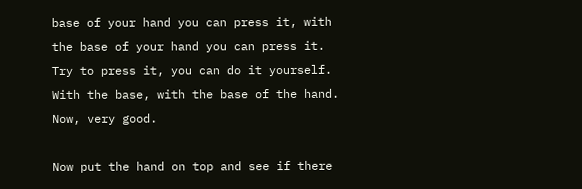base of your hand you can press it, with the base of your hand you can press it. Try to press it, you can do it yourself. With the base, with the base of the hand. Now, very good.

Now put the hand on top and see if there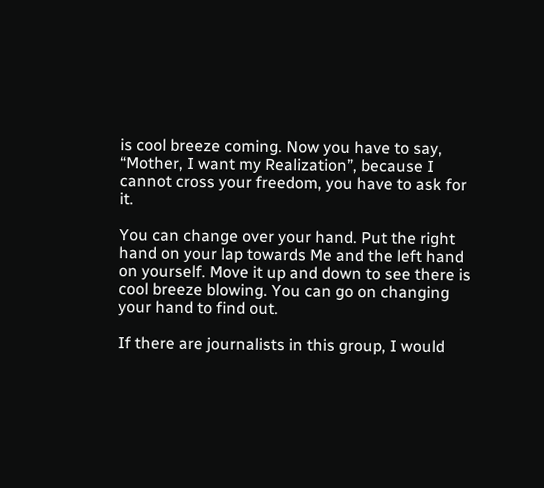is cool breeze coming. Now you have to say, “Mother, I want my Realization”, because I cannot cross your freedom, you have to ask for it.

You can change over your hand. Put the right hand on your lap towards Me and the left hand on yourself. Move it up and down to see there is cool breeze blowing. You can go on changing your hand to find out.

If there are journalists in this group, I would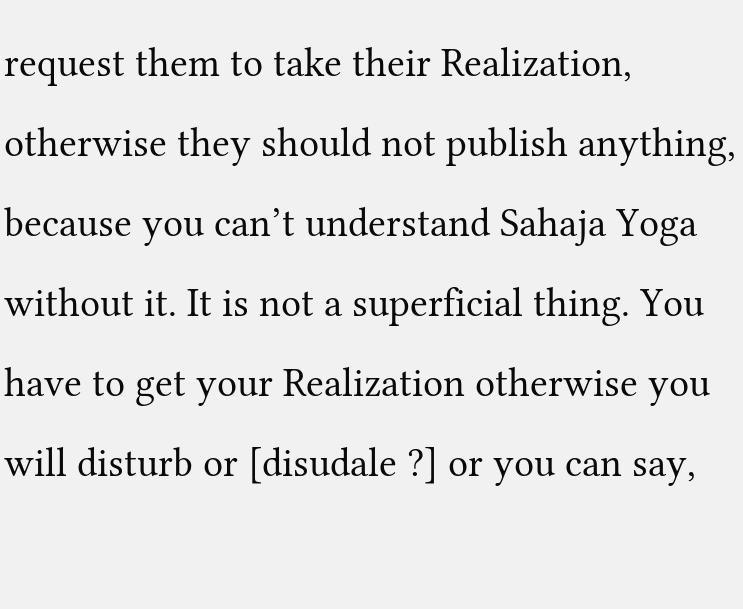request them to take their Realization, otherwise they should not publish anything, because you can’t understand Sahaja Yoga without it. It is not a superficial thing. You have to get your Realization otherwise you will disturb or [disudale ?] or you can say,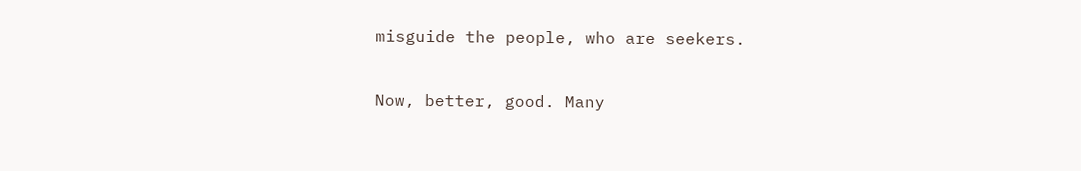misguide the people, who are seekers.

Now, better, good. Many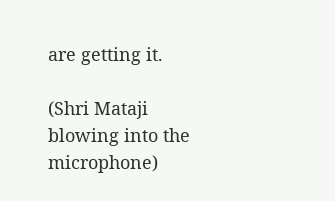are getting it.

(Shri Mataji blowing into the microphone)